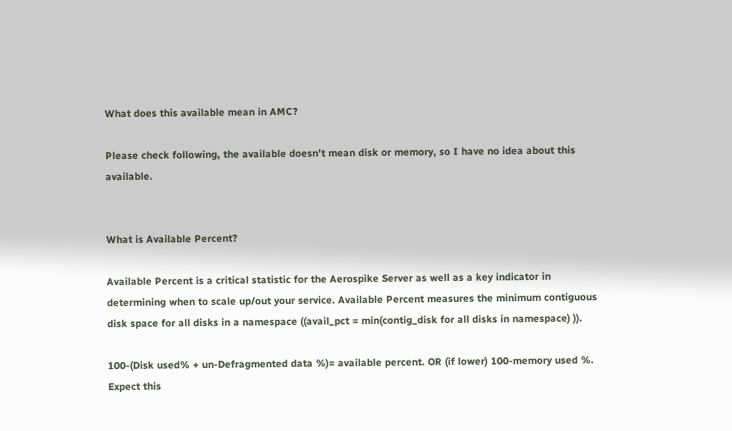What does this available mean in AMC?

Please check following, the available doesn’t mean disk or memory, so I have no idea about this available.


What is Available Percent?

Available Percent is a critical statistic for the Aerospike Server as well as a key indicator in determining when to scale up/out your service. Available Percent measures the minimum contiguous disk space for all disks in a namespace ((avail_pct = min(contig_disk for all disks in namespace) )).

100-(Disk used% + un-Defragmented data %)= available percent. OR (if lower) 100-memory used %. Expect this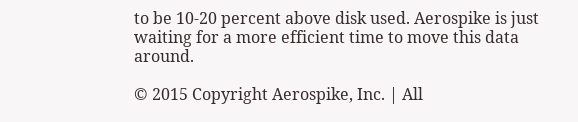to be 10-20 percent above disk used. Aerospike is just waiting for a more efficient time to move this data around.

© 2015 Copyright Aerospike, Inc. | All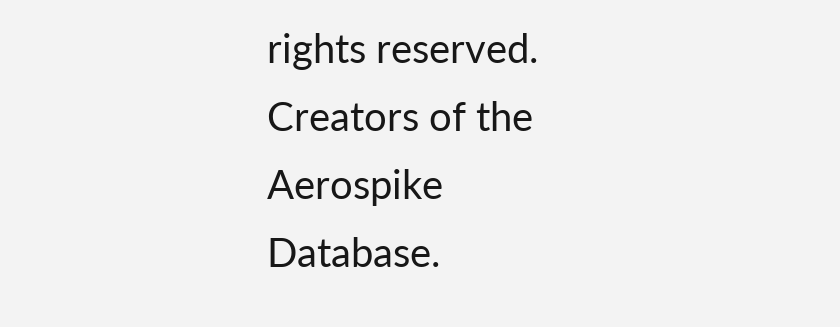rights reserved. Creators of the Aerospike Database.